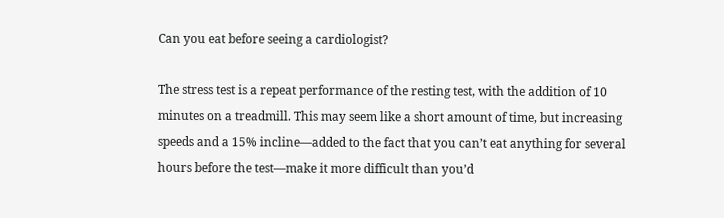Can you eat before seeing a cardiologist?

The stress test is a repeat performance of the resting test, with the addition of 10 minutes on a treadmill. This may seem like a short amount of time, but increasing speeds and a 15% incline—added to the fact that you can’t eat anything for several hours before the test—make it more difficult than you’d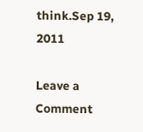think.Sep 19, 2011

Leave a Comment